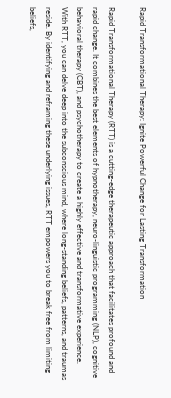Rapid Transformational Therapy: Ignite Powerful Change for Lasting Transformation

Rapid Transformational Therapy (RTT) is a cutting-edge therapeutic approach that facilitates profound and rapid change. It combines the best elements of hypnotherapy, neuro-linguistic programming (NLP), cognitive behavioral therapy (CBT), and psychotherapy to create a highly effective and transformative experience. With RTT, you can delve deep into the subconscious mind, where long-standing beliefs, patterns, and traumas reside. By identifying and reframing these underlying issues, RTT empowers you to break free from limiting beliefs,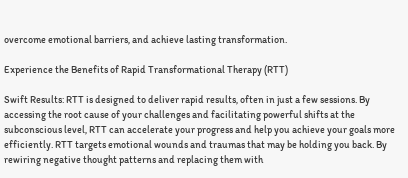overcome emotional barriers, and achieve lasting transformation.

Experience the Benefits of Rapid Transformational Therapy (RTT)

Swift Results: RTT is designed to deliver rapid results, often in just a few sessions. By accessing the root cause of your challenges and facilitating powerful shifts at the subconscious level, RTT can accelerate your progress and help you achieve your goals more efficiently. RTT targets emotional wounds and traumas that may be holding you back. By rewiring negative thought patterns and replacing them with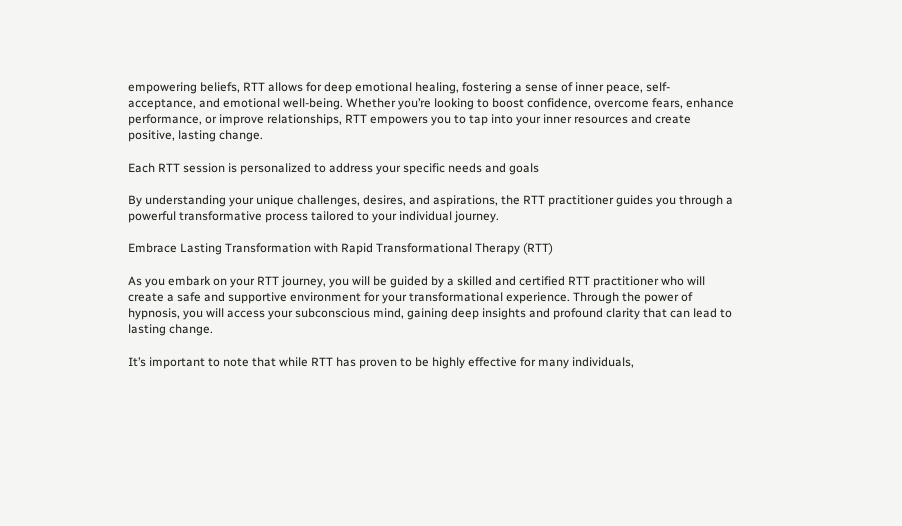empowering beliefs, RTT allows for deep emotional healing, fostering a sense of inner peace, self-acceptance, and emotional well-being. Whether you’re looking to boost confidence, overcome fears, enhance performance, or improve relationships, RTT empowers you to tap into your inner resources and create positive, lasting change.

Each RTT session is personalized to address your specific needs and goals

By understanding your unique challenges, desires, and aspirations, the RTT practitioner guides you through a powerful transformative process tailored to your individual journey.

Embrace Lasting Transformation with Rapid Transformational Therapy (RTT)

As you embark on your RTT journey, you will be guided by a skilled and certified RTT practitioner who will create a safe and supportive environment for your transformational experience. Through the power of hypnosis, you will access your subconscious mind, gaining deep insights and profound clarity that can lead to lasting change.

It’s important to note that while RTT has proven to be highly effective for many individuals,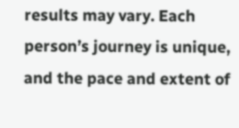results may vary. Each person’s journey is unique, and the pace and extent of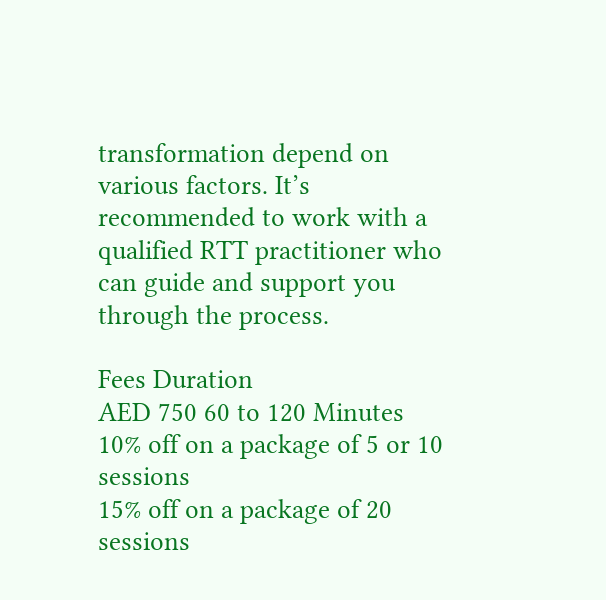transformation depend on various factors. It’s recommended to work with a qualified RTT practitioner who can guide and support you through the process.

Fees Duration
AED 750 60 to 120 Minutes
10% off on a package of 5 or 10 sessions
15% off on a package of 20 sessions